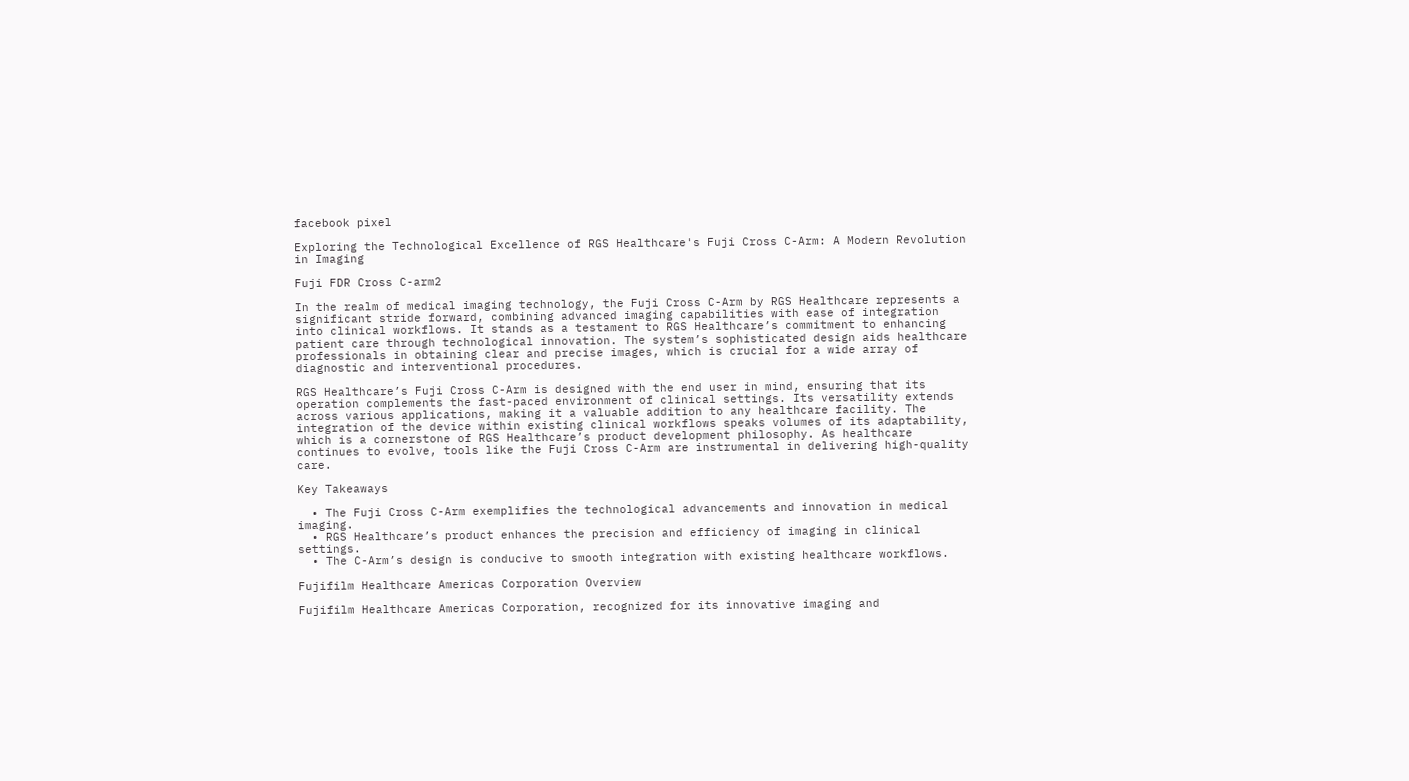facebook pixel

Exploring the Technological Excellence of RGS Healthcare's Fuji Cross C-Arm: A Modern Revolution in Imaging

Fuji FDR Cross C-arm2

In the realm of medical imaging technology, the Fuji Cross C-Arm by RGS Healthcare represents a significant stride forward, combining advanced imaging capabilities with ease of integration into clinical workflows. It stands as a testament to RGS Healthcare’s commitment to enhancing patient care through technological innovation. The system’s sophisticated design aids healthcare professionals in obtaining clear and precise images, which is crucial for a wide array of diagnostic and interventional procedures.

RGS Healthcare’s Fuji Cross C-Arm is designed with the end user in mind, ensuring that its operation complements the fast-paced environment of clinical settings. Its versatility extends across various applications, making it a valuable addition to any healthcare facility. The integration of the device within existing clinical workflows speaks volumes of its adaptability, which is a cornerstone of RGS Healthcare’s product development philosophy. As healthcare continues to evolve, tools like the Fuji Cross C-Arm are instrumental in delivering high-quality care.

Key Takeaways

  • The Fuji Cross C-Arm exemplifies the technological advancements and innovation in medical imaging.
  • RGS Healthcare’s product enhances the precision and efficiency of imaging in clinical settings.
  • The C-Arm’s design is conducive to smooth integration with existing healthcare workflows.

Fujifilm Healthcare Americas Corporation Overview

Fujifilm Healthcare Americas Corporation, recognized for its innovative imaging and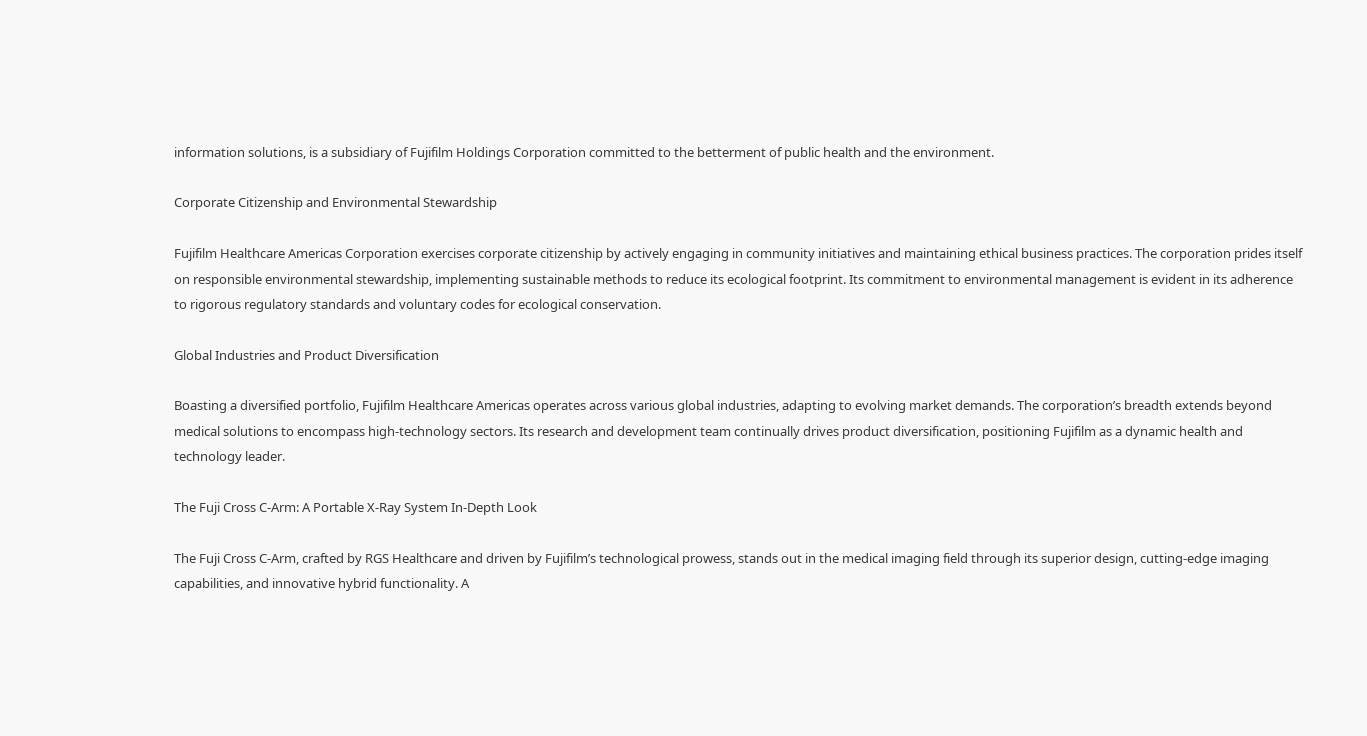information solutions, is a subsidiary of Fujifilm Holdings Corporation committed to the betterment of public health and the environment.

Corporate Citizenship and Environmental Stewardship

Fujifilm Healthcare Americas Corporation exercises corporate citizenship by actively engaging in community initiatives and maintaining ethical business practices. The corporation prides itself on responsible environmental stewardship, implementing sustainable methods to reduce its ecological footprint. Its commitment to environmental management is evident in its adherence to rigorous regulatory standards and voluntary codes for ecological conservation.

Global Industries and Product Diversification

Boasting a diversified portfolio, Fujifilm Healthcare Americas operates across various global industries, adapting to evolving market demands. The corporation’s breadth extends beyond medical solutions to encompass high-technology sectors. Its research and development team continually drives product diversification, positioning Fujifilm as a dynamic health and technology leader.

The Fuji Cross C-Arm: A Portable X-Ray System In-Depth Look

The Fuji Cross C-Arm, crafted by RGS Healthcare and driven by Fujifilm’s technological prowess, stands out in the medical imaging field through its superior design, cutting-edge imaging capabilities, and innovative hybrid functionality. A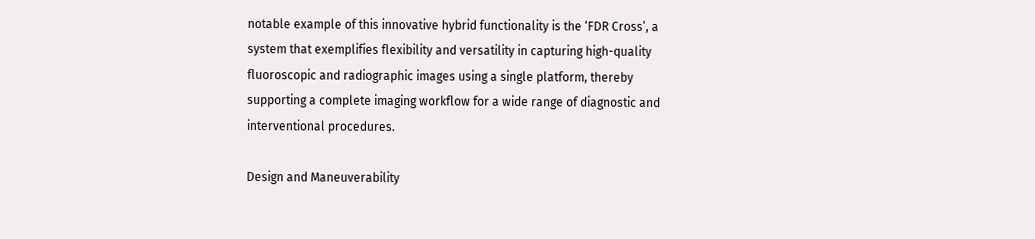notable example of this innovative hybrid functionality is the ‘FDR Cross’, a system that exemplifies flexibility and versatility in capturing high-quality fluoroscopic and radiographic images using a single platform, thereby supporting a complete imaging workflow for a wide range of diagnostic and interventional procedures.

Design and Maneuverability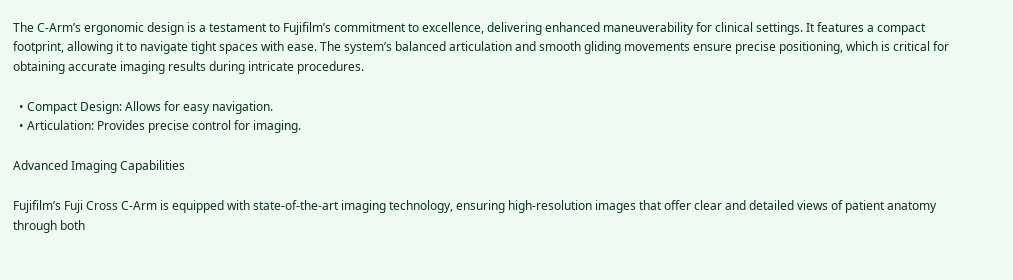The C-Arm’s ergonomic design is a testament to Fujifilm’s commitment to excellence, delivering enhanced maneuverability for clinical settings. It features a compact footprint, allowing it to navigate tight spaces with ease. The system’s balanced articulation and smooth gliding movements ensure precise positioning, which is critical for obtaining accurate imaging results during intricate procedures.

  • Compact Design: Allows for easy navigation.
  • Articulation: Provides precise control for imaging.

Advanced Imaging Capabilities

Fujifilm’s Fuji Cross C-Arm is equipped with state-of-the-art imaging technology, ensuring high-resolution images that offer clear and detailed views of patient anatomy through both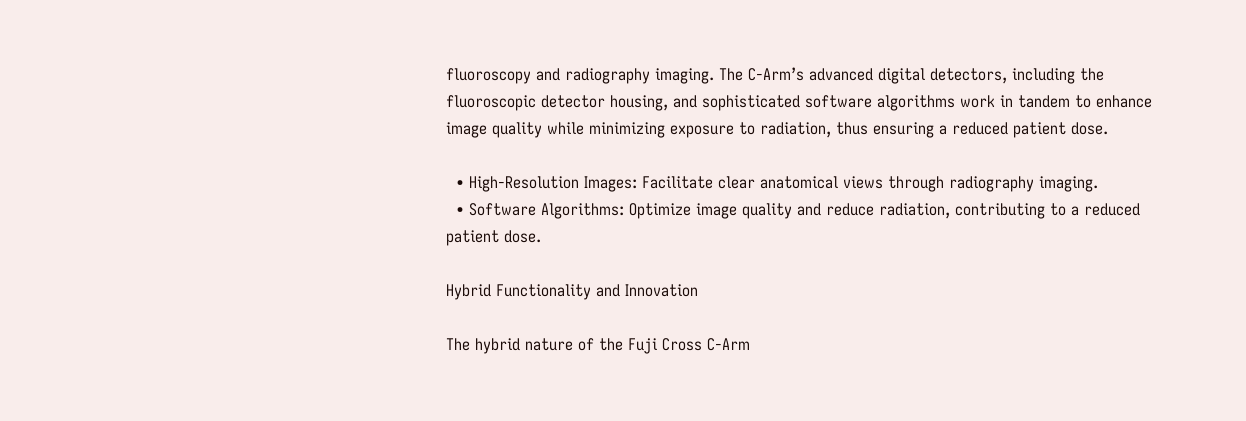fluoroscopy and radiography imaging. The C-Arm’s advanced digital detectors, including the fluoroscopic detector housing, and sophisticated software algorithms work in tandem to enhance image quality while minimizing exposure to radiation, thus ensuring a reduced patient dose.

  • High-Resolution Images: Facilitate clear anatomical views through radiography imaging.
  • Software Algorithms: Optimize image quality and reduce radiation, contributing to a reduced patient dose.

Hybrid Functionality and Innovation

The hybrid nature of the Fuji Cross C-Arm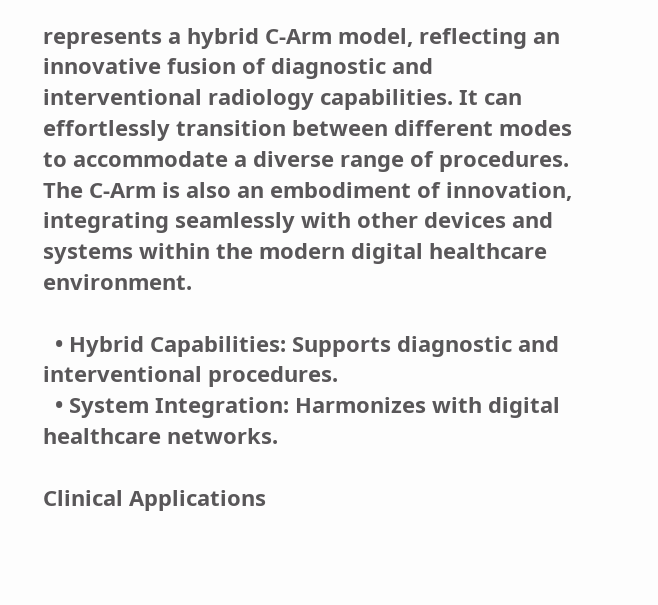represents a hybrid C-Arm model, reflecting an innovative fusion of diagnostic and interventional radiology capabilities. It can effortlessly transition between different modes to accommodate a diverse range of procedures. The C-Arm is also an embodiment of innovation, integrating seamlessly with other devices and systems within the modern digital healthcare environment.

  • Hybrid Capabilities: Supports diagnostic and interventional procedures.
  • System Integration: Harmonizes with digital healthcare networks.

Clinical Applications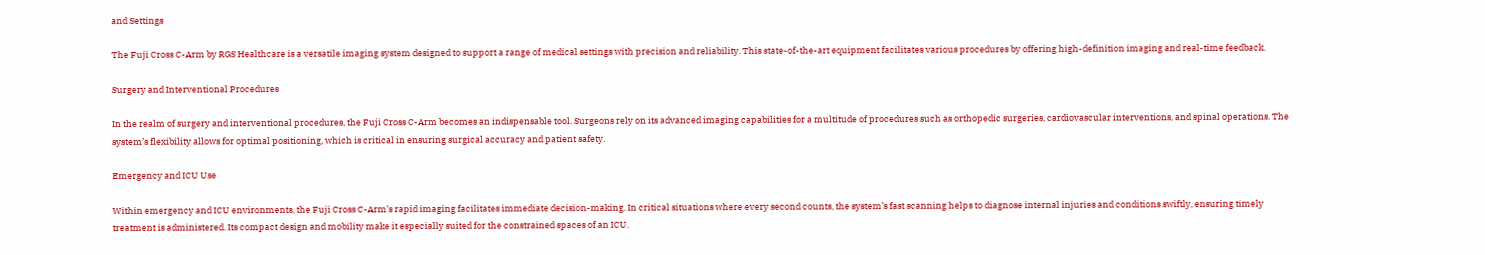and Settings

The Fuji Cross C-Arm by RGS Healthcare is a versatile imaging system designed to support a range of medical settings with precision and reliability. This state-of-the-art equipment facilitates various procedures by offering high-definition imaging and real-time feedback.

Surgery and Interventional Procedures

In the realm of surgery and interventional procedures, the Fuji Cross C-Arm becomes an indispensable tool. Surgeons rely on its advanced imaging capabilities for a multitude of procedures such as orthopedic surgeries, cardiovascular interventions, and spinal operations. The system’s flexibility allows for optimal positioning, which is critical in ensuring surgical accuracy and patient safety.

Emergency and ICU Use

Within emergency and ICU environments, the Fuji Cross C-Arm’s rapid imaging facilitates immediate decision-making. In critical situations where every second counts, the system’s fast scanning helps to diagnose internal injuries and conditions swiftly, ensuring timely treatment is administered. Its compact design and mobility make it especially suited for the constrained spaces of an ICU.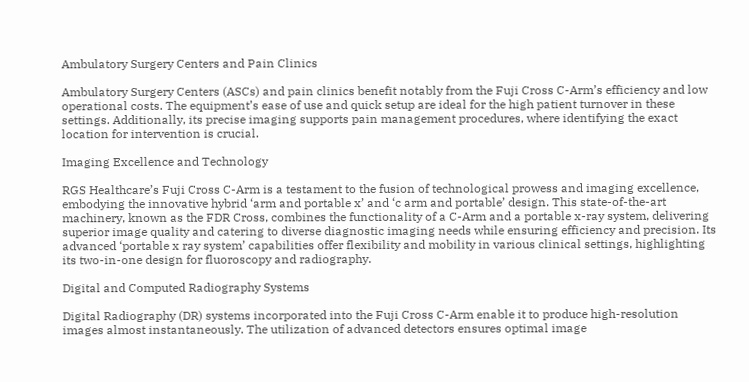Ambulatory Surgery Centers and Pain Clinics

Ambulatory Surgery Centers (ASCs) and pain clinics benefit notably from the Fuji Cross C-Arm’s efficiency and low operational costs. The equipment’s ease of use and quick setup are ideal for the high patient turnover in these settings. Additionally, its precise imaging supports pain management procedures, where identifying the exact location for intervention is crucial.

Imaging Excellence and Technology

RGS Healthcare’s Fuji Cross C-Arm is a testament to the fusion of technological prowess and imaging excellence, embodying the innovative hybrid ‘arm and portable x’ and ‘c arm and portable’ design. This state-of-the-art machinery, known as the FDR Cross, combines the functionality of a C-Arm and a portable x-ray system, delivering superior image quality and catering to diverse diagnostic imaging needs while ensuring efficiency and precision. Its advanced ‘portable x ray system’ capabilities offer flexibility and mobility in various clinical settings, highlighting its two-in-one design for fluoroscopy and radiography.

Digital and Computed Radiography Systems

Digital Radiography (DR) systems incorporated into the Fuji Cross C-Arm enable it to produce high-resolution images almost instantaneously. The utilization of advanced detectors ensures optimal image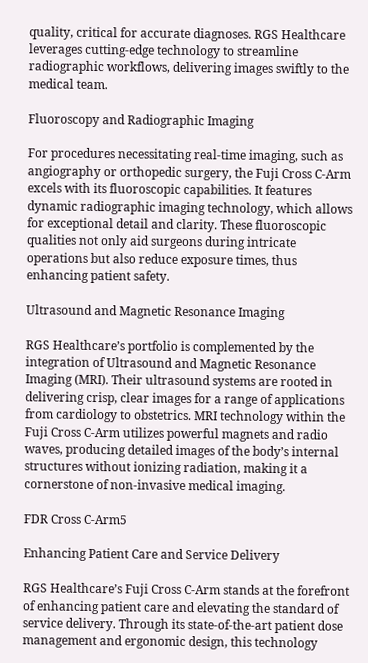quality, critical for accurate diagnoses. RGS Healthcare leverages cutting-edge technology to streamline radiographic workflows, delivering images swiftly to the medical team.

Fluoroscopy and Radiographic Imaging

For procedures necessitating real-time imaging, such as angiography or orthopedic surgery, the Fuji Cross C-Arm excels with its fluoroscopic capabilities. It features dynamic radiographic imaging technology, which allows for exceptional detail and clarity. These fluoroscopic qualities not only aid surgeons during intricate operations but also reduce exposure times, thus enhancing patient safety.

Ultrasound and Magnetic Resonance Imaging

RGS Healthcare’s portfolio is complemented by the integration of Ultrasound and Magnetic Resonance Imaging (MRI). Their ultrasound systems are rooted in delivering crisp, clear images for a range of applications from cardiology to obstetrics. MRI technology within the Fuji Cross C-Arm utilizes powerful magnets and radio waves, producing detailed images of the body’s internal structures without ionizing radiation, making it a cornerstone of non-invasive medical imaging.

FDR Cross C-Arm5

Enhancing Patient Care and Service Delivery

RGS Healthcare’s Fuji Cross C-Arm stands at the forefront of enhancing patient care and elevating the standard of service delivery. Through its state-of-the-art patient dose management and ergonomic design, this technology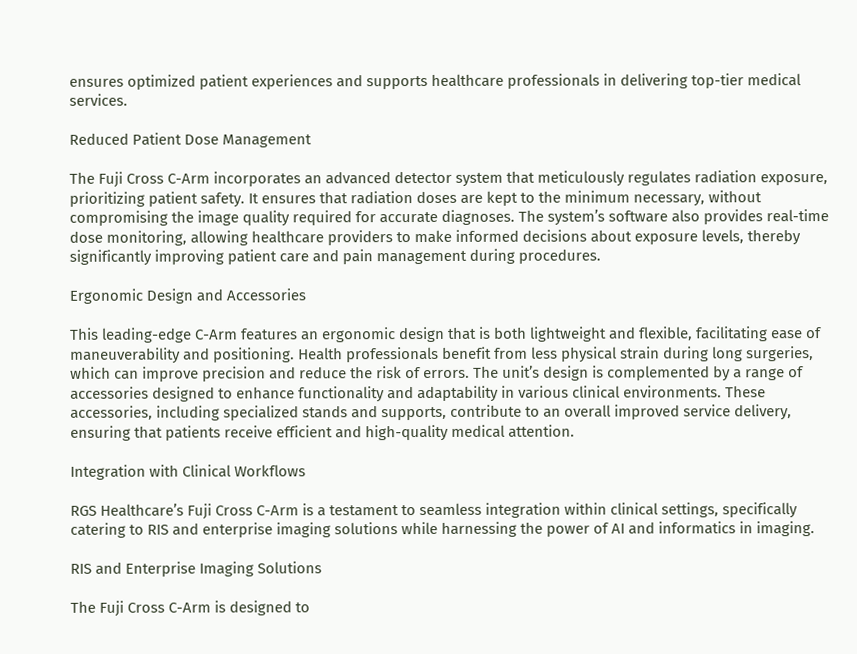ensures optimized patient experiences and supports healthcare professionals in delivering top-tier medical services.

Reduced Patient Dose Management

The Fuji Cross C-Arm incorporates an advanced detector system that meticulously regulates radiation exposure, prioritizing patient safety. It ensures that radiation doses are kept to the minimum necessary, without compromising the image quality required for accurate diagnoses. The system’s software also provides real-time dose monitoring, allowing healthcare providers to make informed decisions about exposure levels, thereby significantly improving patient care and pain management during procedures.

Ergonomic Design and Accessories

This leading-edge C-Arm features an ergonomic design that is both lightweight and flexible, facilitating ease of maneuverability and positioning. Health professionals benefit from less physical strain during long surgeries, which can improve precision and reduce the risk of errors. The unit’s design is complemented by a range of accessories designed to enhance functionality and adaptability in various clinical environments. These accessories, including specialized stands and supports, contribute to an overall improved service delivery, ensuring that patients receive efficient and high-quality medical attention.

Integration with Clinical Workflows

RGS Healthcare’s Fuji Cross C-Arm is a testament to seamless integration within clinical settings, specifically catering to RIS and enterprise imaging solutions while harnessing the power of AI and informatics in imaging.

RIS and Enterprise Imaging Solutions

The Fuji Cross C-Arm is designed to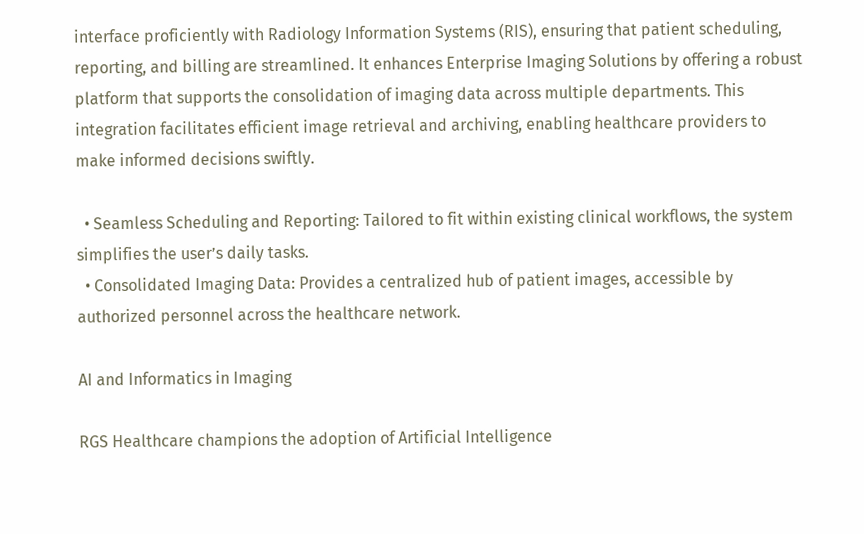interface proficiently with Radiology Information Systems (RIS), ensuring that patient scheduling, reporting, and billing are streamlined. It enhances Enterprise Imaging Solutions by offering a robust platform that supports the consolidation of imaging data across multiple departments. This integration facilitates efficient image retrieval and archiving, enabling healthcare providers to make informed decisions swiftly.

  • Seamless Scheduling and Reporting: Tailored to fit within existing clinical workflows, the system simplifies the user’s daily tasks.
  • Consolidated Imaging Data: Provides a centralized hub of patient images, accessible by authorized personnel across the healthcare network.

AI and Informatics in Imaging

RGS Healthcare champions the adoption of Artificial Intelligence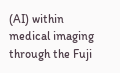(AI) within medical imaging through the Fuji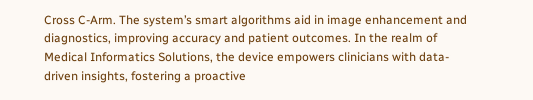Cross C-Arm. The system’s smart algorithms aid in image enhancement and diagnostics, improving accuracy and patient outcomes. In the realm of Medical Informatics Solutions, the device empowers clinicians with data-driven insights, fostering a proactive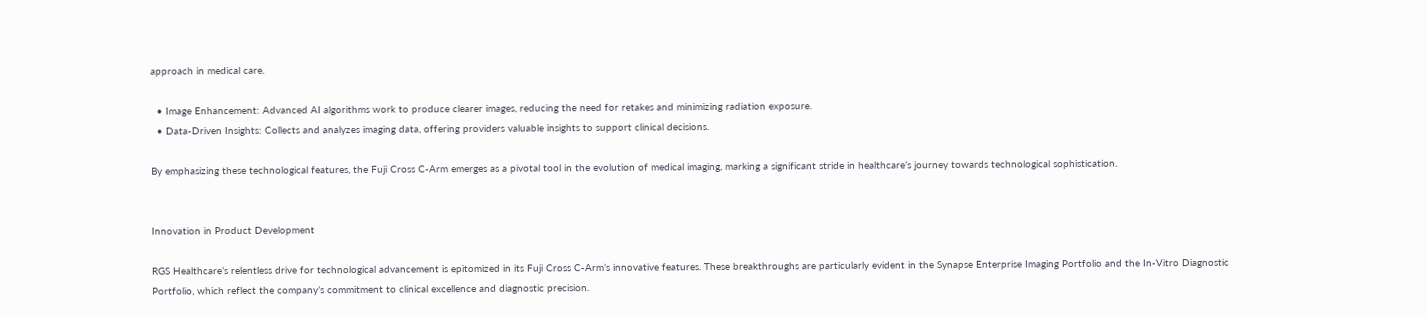approach in medical care.

  • Image Enhancement: Advanced AI algorithms work to produce clearer images, reducing the need for retakes and minimizing radiation exposure.
  • Data-Driven Insights: Collects and analyzes imaging data, offering providers valuable insights to support clinical decisions.

By emphasizing these technological features, the Fuji Cross C-Arm emerges as a pivotal tool in the evolution of medical imaging, marking a significant stride in healthcare’s journey towards technological sophistication.


Innovation in Product Development

RGS Healthcare’s relentless drive for technological advancement is epitomized in its Fuji Cross C-Arm’s innovative features. These breakthroughs are particularly evident in the Synapse Enterprise Imaging Portfolio and the In-Vitro Diagnostic Portfolio, which reflect the company’s commitment to clinical excellence and diagnostic precision.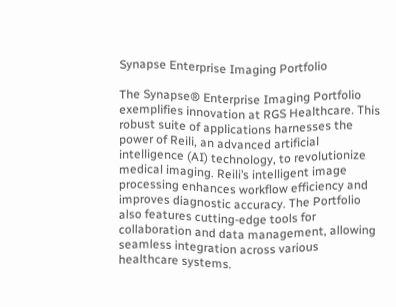Synapse Enterprise Imaging Portfolio

The Synapse® Enterprise Imaging Portfolio exemplifies innovation at RGS Healthcare. This robust suite of applications harnesses the power of Reili, an advanced artificial intelligence (AI) technology, to revolutionize medical imaging. Reili’s intelligent image processing enhances workflow efficiency and improves diagnostic accuracy. The Portfolio also features cutting-edge tools for collaboration and data management, allowing seamless integration across various healthcare systems.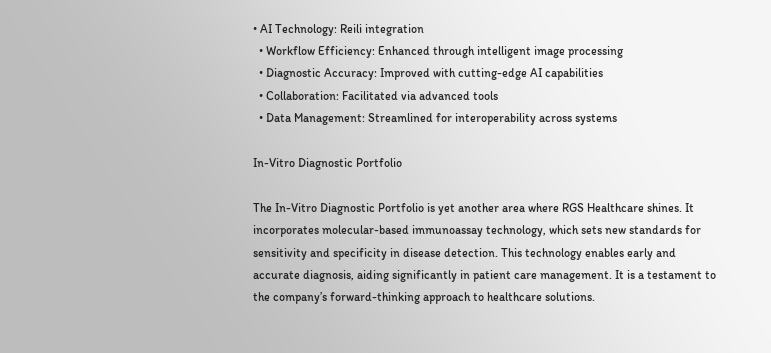• AI Technology: Reili integration
  • Workflow Efficiency: Enhanced through intelligent image processing
  • Diagnostic Accuracy: Improved with cutting-edge AI capabilities
  • Collaboration: Facilitated via advanced tools
  • Data Management: Streamlined for interoperability across systems

In-Vitro Diagnostic Portfolio

The In-Vitro Diagnostic Portfolio is yet another area where RGS Healthcare shines. It incorporates molecular-based immunoassay technology, which sets new standards for sensitivity and specificity in disease detection. This technology enables early and accurate diagnosis, aiding significantly in patient care management. It is a testament to the company’s forward-thinking approach to healthcare solutions.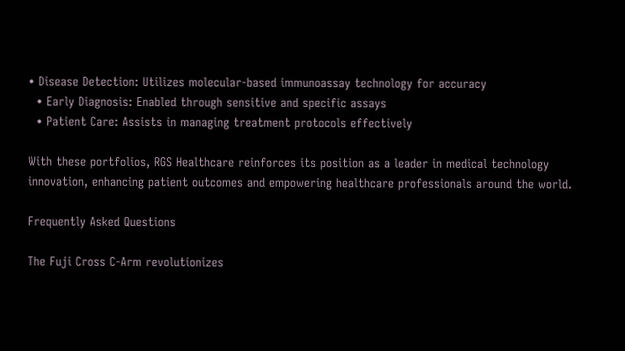• Disease Detection: Utilizes molecular-based immunoassay technology for accuracy
  • Early Diagnosis: Enabled through sensitive and specific assays
  • Patient Care: Assists in managing treatment protocols effectively

With these portfolios, RGS Healthcare reinforces its position as a leader in medical technology innovation, enhancing patient outcomes and empowering healthcare professionals around the world.

Frequently Asked Questions

The Fuji Cross C-Arm revolutionizes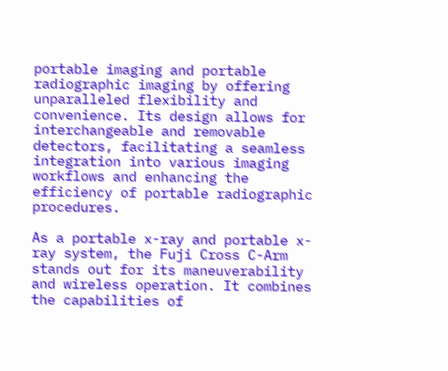portable imaging and portable radiographic imaging by offering unparalleled flexibility and convenience. Its design allows for interchangeable and removable detectors, facilitating a seamless integration into various imaging workflows and enhancing the efficiency of portable radiographic procedures.

As a portable x-ray and portable x-ray system, the Fuji Cross C-Arm stands out for its maneuverability and wireless operation. It combines the capabilities of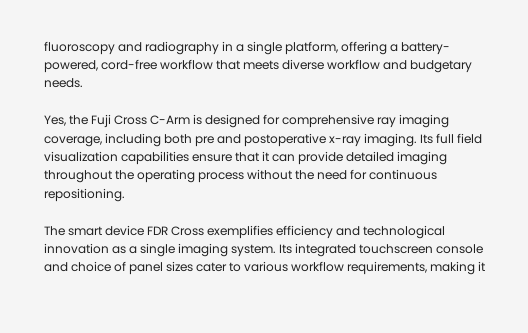fluoroscopy and radiography in a single platform, offering a battery-powered, cord-free workflow that meets diverse workflow and budgetary needs.

Yes, the Fuji Cross C-Arm is designed for comprehensive ray imaging coverage, including both pre and postoperative x-ray imaging. Its full field visualization capabilities ensure that it can provide detailed imaging throughout the operating process without the need for continuous repositioning.

The smart device FDR Cross exemplifies efficiency and technological innovation as a single imaging system. Its integrated touchscreen console and choice of panel sizes cater to various workflow requirements, making it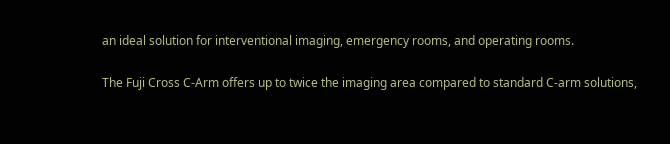an ideal solution for interventional imaging, emergency rooms, and operating rooms.

The Fuji Cross C-Arm offers up to twice the imaging area compared to standard C-arm solutions,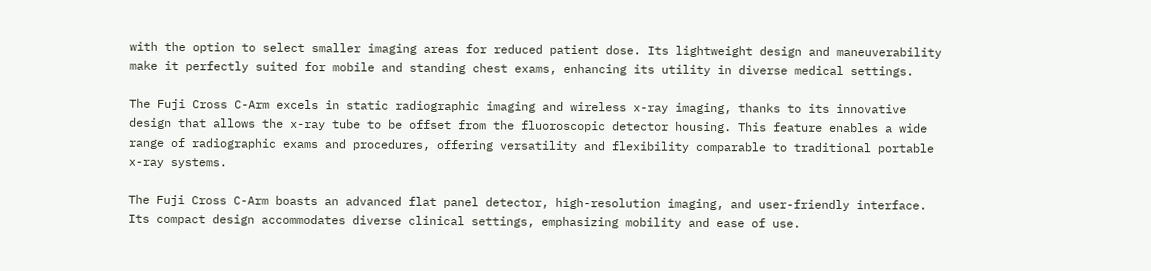with the option to select smaller imaging areas for reduced patient dose. Its lightweight design and maneuverability make it perfectly suited for mobile and standing chest exams, enhancing its utility in diverse medical settings.

The Fuji Cross C-Arm excels in static radiographic imaging and wireless x-ray imaging, thanks to its innovative design that allows the x-ray tube to be offset from the fluoroscopic detector housing. This feature enables a wide range of radiographic exams and procedures, offering versatility and flexibility comparable to traditional portable x-ray systems.

The Fuji Cross C-Arm boasts an advanced flat panel detector, high-resolution imaging, and user-friendly interface. Its compact design accommodates diverse clinical settings, emphasizing mobility and ease of use.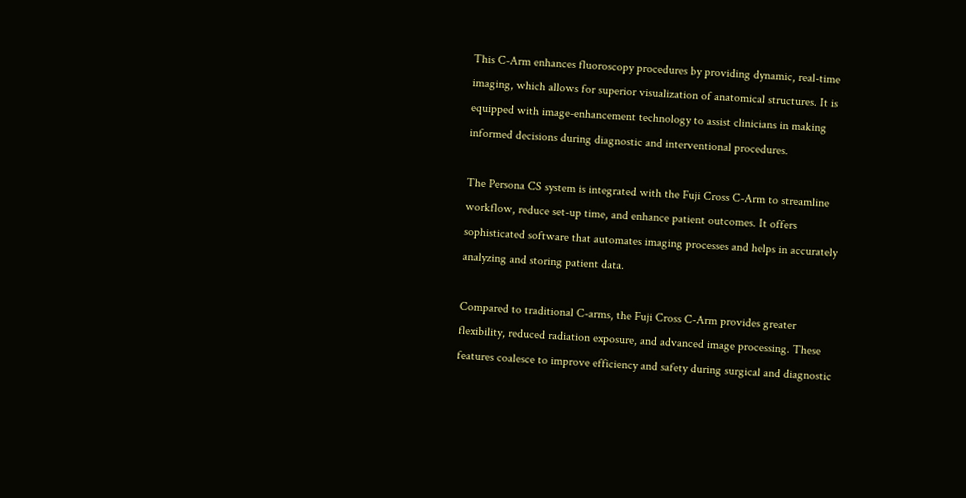This C-Arm enhances fluoroscopy procedures by providing dynamic, real-time imaging, which allows for superior visualization of anatomical structures. It is equipped with image-enhancement technology to assist clinicians in making informed decisions during diagnostic and interventional procedures.

The Persona CS system is integrated with the Fuji Cross C-Arm to streamline workflow, reduce set-up time, and enhance patient outcomes. It offers sophisticated software that automates imaging processes and helps in accurately analyzing and storing patient data.

Compared to traditional C-arms, the Fuji Cross C-Arm provides greater flexibility, reduced radiation exposure, and advanced image processing. These features coalesce to improve efficiency and safety during surgical and diagnostic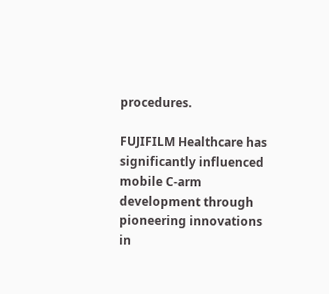procedures.

FUJIFILM Healthcare has significantly influenced mobile C-arm development through pioneering innovations in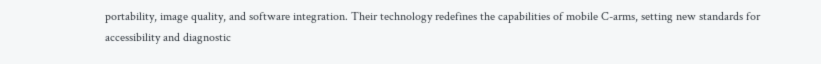portability, image quality, and software integration. Their technology redefines the capabilities of mobile C-arms, setting new standards for accessibility and diagnostic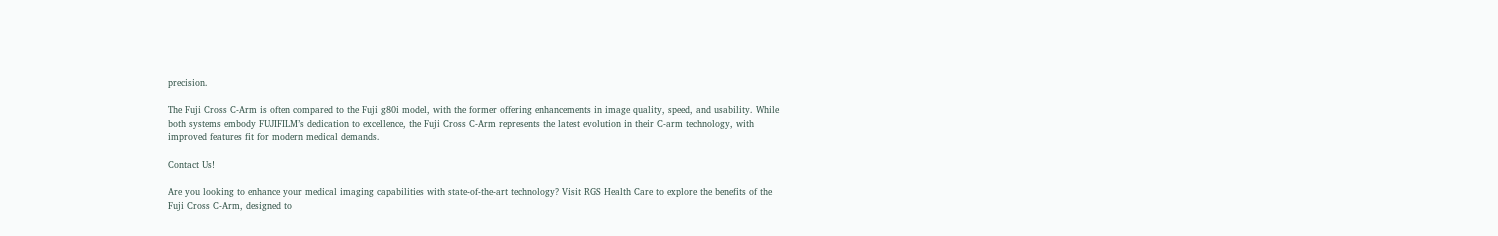precision.

The Fuji Cross C-Arm is often compared to the Fuji g80i model, with the former offering enhancements in image quality, speed, and usability. While both systems embody FUJIFILM’s dedication to excellence, the Fuji Cross C-Arm represents the latest evolution in their C-arm technology, with improved features fit for modern medical demands.

Contact Us!

Are you looking to enhance your medical imaging capabilities with state-of-the-art technology? Visit RGS Health Care to explore the benefits of the Fuji Cross C-Arm, designed to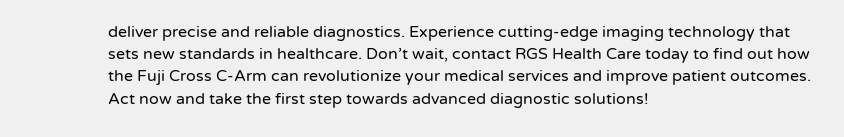deliver precise and reliable diagnostics. Experience cutting-edge imaging technology that sets new standards in healthcare. Don’t wait, contact RGS Health Care today to find out how the Fuji Cross C-Arm can revolutionize your medical services and improve patient outcomes. Act now and take the first step towards advanced diagnostic solutions!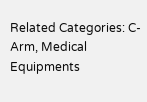Related Categories: C-Arm, Medical Equipments